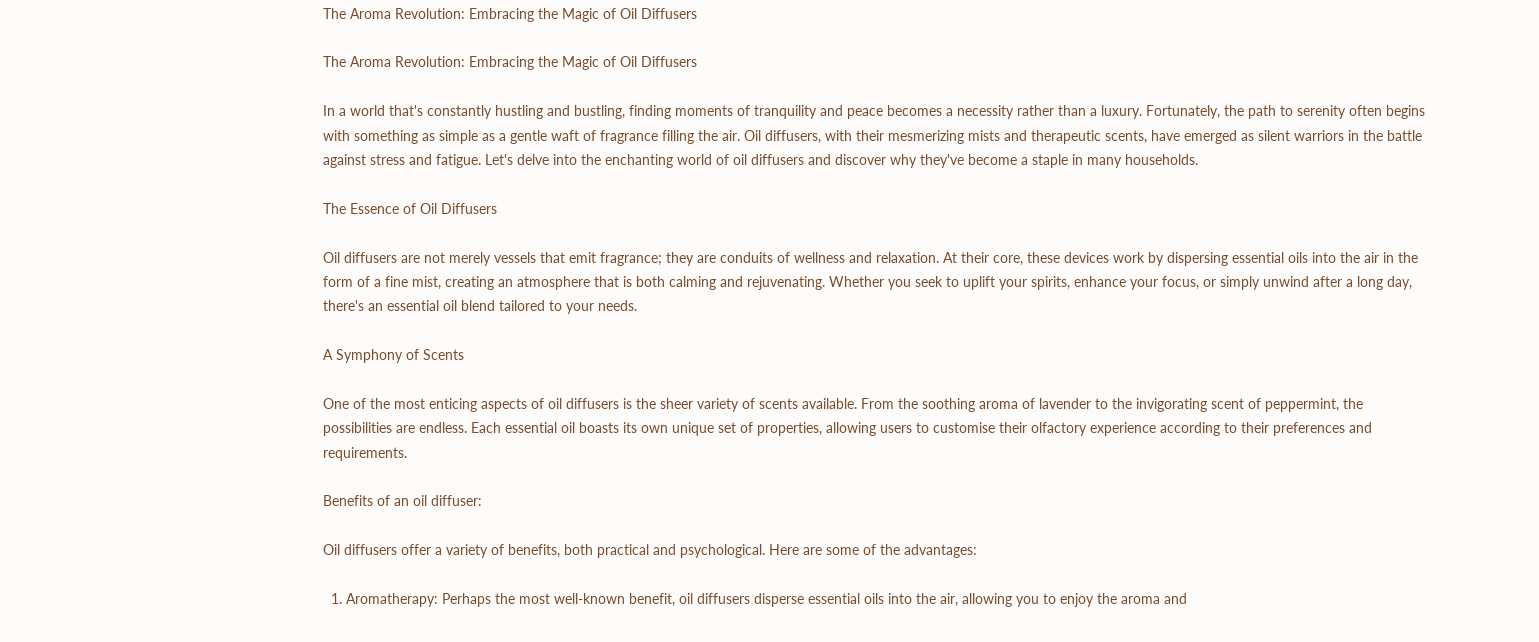The Aroma Revolution: Embracing the Magic of Oil Diffusers

The Aroma Revolution: Embracing the Magic of Oil Diffusers

In a world that's constantly hustling and bustling, finding moments of tranquility and peace becomes a necessity rather than a luxury. Fortunately, the path to serenity often begins with something as simple as a gentle waft of fragrance filling the air. Oil diffusers, with their mesmerizing mists and therapeutic scents, have emerged as silent warriors in the battle against stress and fatigue. Let's delve into the enchanting world of oil diffusers and discover why they've become a staple in many households.

The Essence of Oil Diffusers

Oil diffusers are not merely vessels that emit fragrance; they are conduits of wellness and relaxation. At their core, these devices work by dispersing essential oils into the air in the form of a fine mist, creating an atmosphere that is both calming and rejuvenating. Whether you seek to uplift your spirits, enhance your focus, or simply unwind after a long day, there's an essential oil blend tailored to your needs.

A Symphony of Scents

One of the most enticing aspects of oil diffusers is the sheer variety of scents available. From the soothing aroma of lavender to the invigorating scent of peppermint, the possibilities are endless. Each essential oil boasts its own unique set of properties, allowing users to customise their olfactory experience according to their preferences and requirements.

Benefits of an oil diffuser:

Oil diffusers offer a variety of benefits, both practical and psychological. Here are some of the advantages:

  1. Aromatherapy: Perhaps the most well-known benefit, oil diffusers disperse essential oils into the air, allowing you to enjoy the aroma and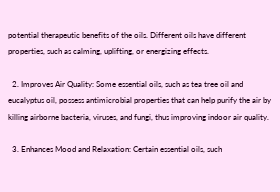potential therapeutic benefits of the oils. Different oils have different properties, such as calming, uplifting, or energizing effects.

  2. Improves Air Quality: Some essential oils, such as tea tree oil and eucalyptus oil, possess antimicrobial properties that can help purify the air by killing airborne bacteria, viruses, and fungi, thus improving indoor air quality.

  3. Enhances Mood and Relaxation: Certain essential oils, such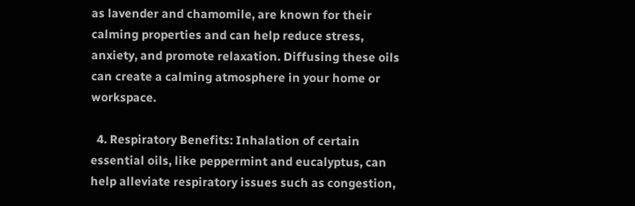as lavender and chamomile, are known for their calming properties and can help reduce stress, anxiety, and promote relaxation. Diffusing these oils can create a calming atmosphere in your home or workspace.

  4. Respiratory Benefits: Inhalation of certain essential oils, like peppermint and eucalyptus, can help alleviate respiratory issues such as congestion,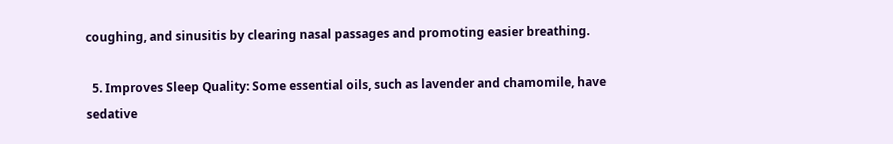coughing, and sinusitis by clearing nasal passages and promoting easier breathing.

  5. Improves Sleep Quality: Some essential oils, such as lavender and chamomile, have sedative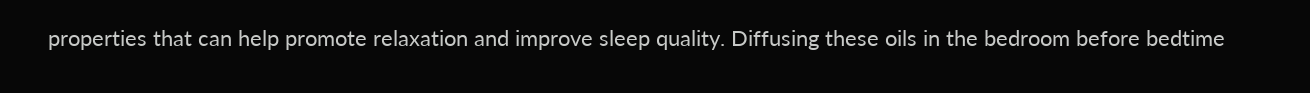properties that can help promote relaxation and improve sleep quality. Diffusing these oils in the bedroom before bedtime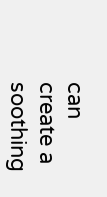can create a soothing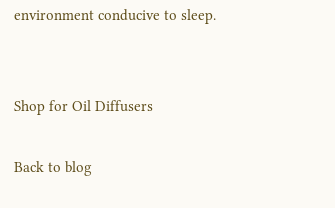environment conducive to sleep.


Shop for Oil Diffusers

Back to blog